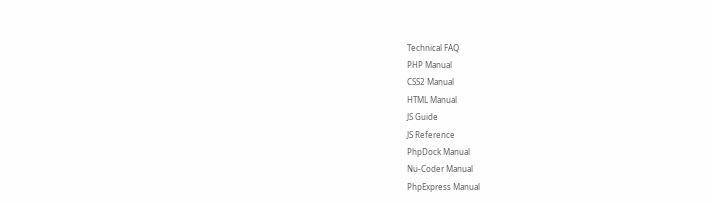Technical FAQ
PHP Manual
CSS2 Manual
HTML Manual
JS Guide
JS Reference
PhpDock Manual
Nu-Coder Manual
PhpExpress Manual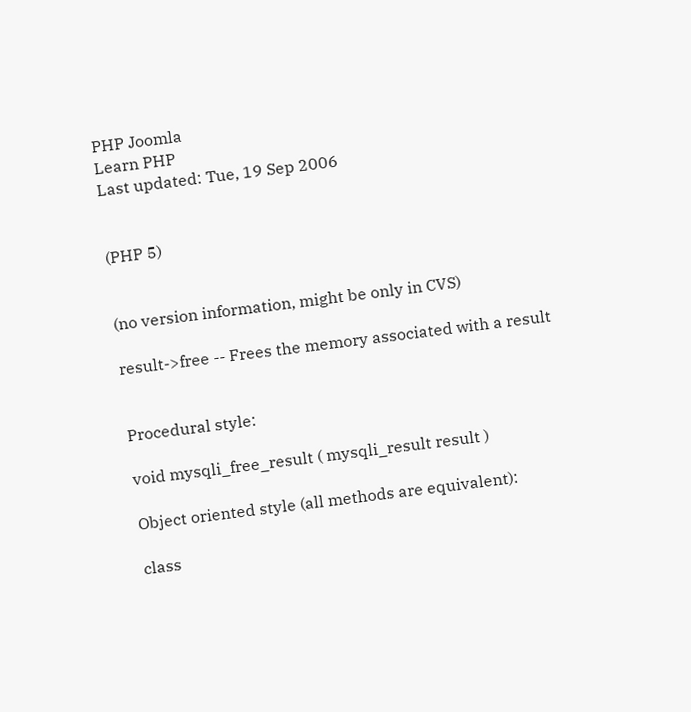PHP Joomla
Learn PHP
Last updated: Tue, 19 Sep 2006


(PHP 5)


(no version information, might be only in CVS)

result->free -- Frees the memory associated with a result


Procedural style:

void mysqli_free_result ( mysqli_result result )

Object oriented style (all methods are equivalent):

class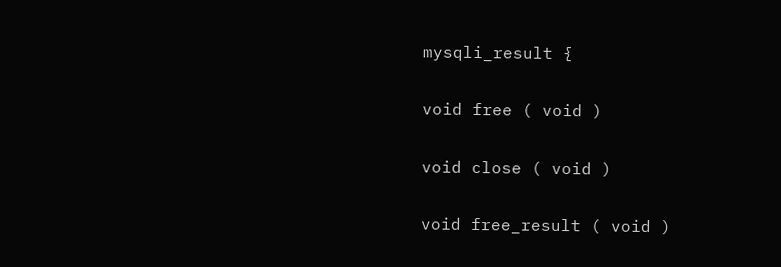mysqli_result {

void free ( void )

void close ( void )

void free_result ( void )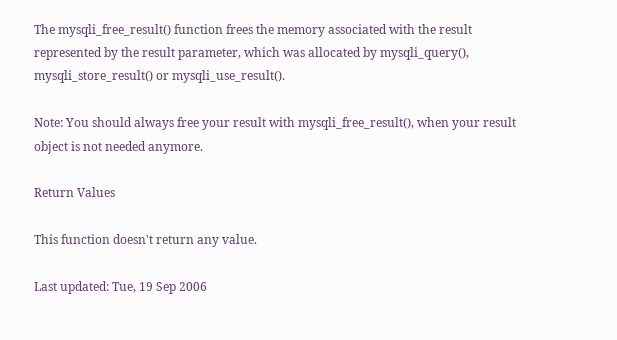The mysqli_free_result() function frees the memory associated with the result represented by the result parameter, which was allocated by mysqli_query(), mysqli_store_result() or mysqli_use_result().

Note: You should always free your result with mysqli_free_result(), when your result object is not needed anymore.

Return Values

This function doesn't return any value.

Last updated: Tue, 19 Sep 2006